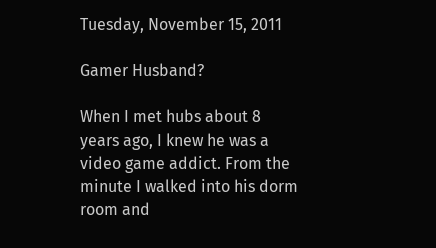Tuesday, November 15, 2011

Gamer Husband?

When I met hubs about 8 years ago, I knew he was a video game addict. From the minute I walked into his dorm room and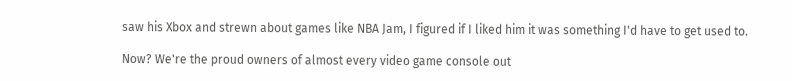saw his Xbox and strewn about games like NBA Jam, I figured if I liked him it was something I'd have to get used to.

Now? We're the proud owners of almost every video game console out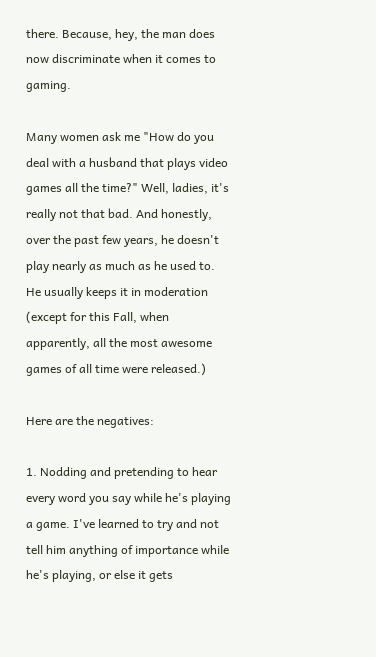there. Because, hey, the man does now discriminate when it comes to gaming.

Many women ask me "How do you deal with a husband that plays video games all the time?" Well, ladies, it's really not that bad. And honestly, over the past few years, he doesn't play nearly as much as he used to. He usually keeps it in moderation (except for this Fall, when apparently, all the most awesome games of all time were released.)

Here are the negatives:

1. Nodding and pretending to hear every word you say while he's playing a game. I've learned to try and not tell him anything of importance while he's playing, or else it gets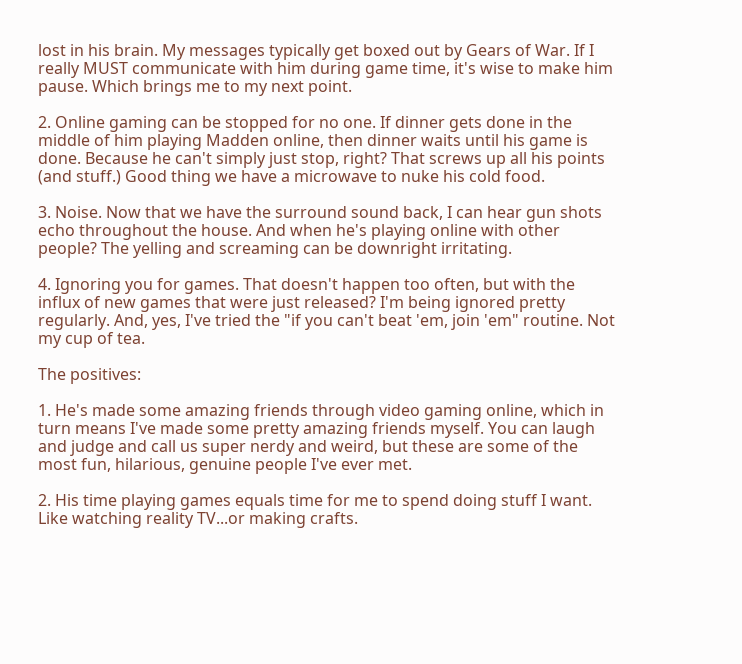lost in his brain. My messages typically get boxed out by Gears of War. If I really MUST communicate with him during game time, it's wise to make him pause. Which brings me to my next point.

2. Online gaming can be stopped for no one. If dinner gets done in the middle of him playing Madden online, then dinner waits until his game is done. Because he can't simply just stop, right? That screws up all his points (and stuff.) Good thing we have a microwave to nuke his cold food.

3. Noise. Now that we have the surround sound back, I can hear gun shots echo throughout the house. And when he's playing online with other people? The yelling and screaming can be downright irritating.

4. Ignoring you for games. That doesn't happen too often, but with the influx of new games that were just released? I'm being ignored pretty regularly. And, yes, I've tried the "if you can't beat 'em, join 'em" routine. Not my cup of tea.

The positives:

1. He's made some amazing friends through video gaming online, which in turn means I've made some pretty amazing friends myself. You can laugh and judge and call us super nerdy and weird, but these are some of the most fun, hilarious, genuine people I've ever met.

2. His time playing games equals time for me to spend doing stuff I want. Like watching reality TV...or making crafts.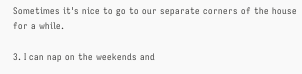Sometimes it's nice to go to our separate corners of the house for a while.

3. I can nap on the weekends and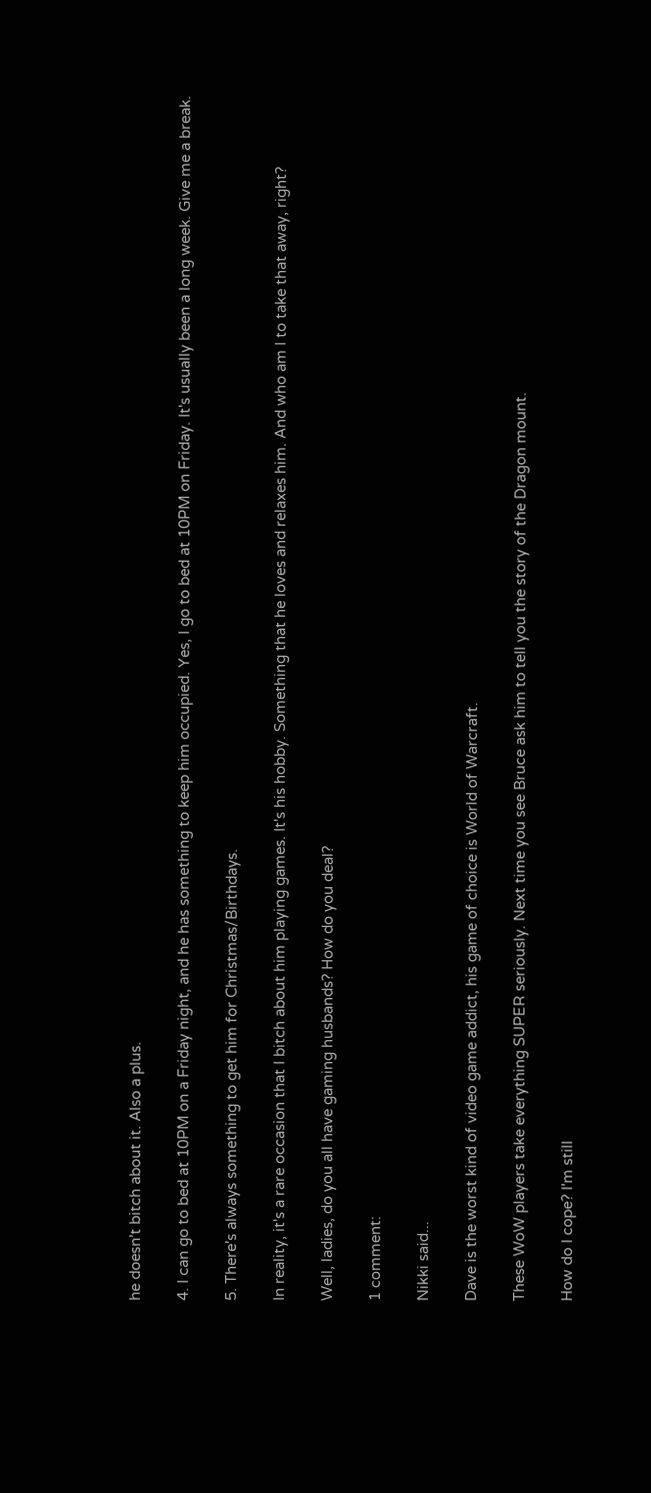he doesn't bitch about it. Also a plus.

4. I can go to bed at 10PM on a Friday night, and he has something to keep him occupied. Yes, I go to bed at 10PM on Friday. It's usually been a long week. Give me a break.

5. There's always something to get him for Christmas/Birthdays.

In reality, it's a rare occasion that I bitch about him playing games. It's his hobby. Something that he loves and relaxes him. And who am I to take that away, right?

Well, ladies, do you all have gaming husbands? How do you deal?

1 comment:

Nikki said...

Dave is the worst kind of video game addict, his game of choice is World of Warcraft.

These WoW players take everything SUPER seriously. Next time you see Bruce ask him to tell you the story of the Dragon mount.

How do I cope? I'm still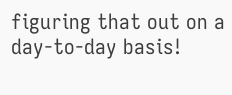figuring that out on a day-to-day basis!